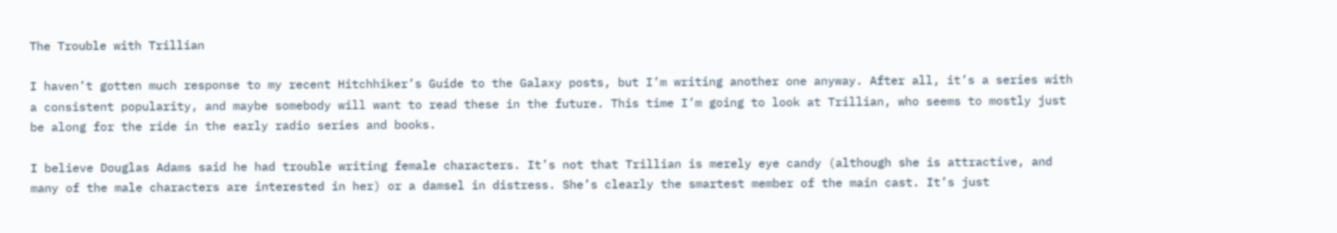The Trouble with Trillian

I haven’t gotten much response to my recent Hitchhiker’s Guide to the Galaxy posts, but I’m writing another one anyway. After all, it’s a series with a consistent popularity, and maybe somebody will want to read these in the future. This time I’m going to look at Trillian, who seems to mostly just be along for the ride in the early radio series and books.

I believe Douglas Adams said he had trouble writing female characters. It’s not that Trillian is merely eye candy (although she is attractive, and many of the male characters are interested in her) or a damsel in distress. She’s clearly the smartest member of the main cast. It’s just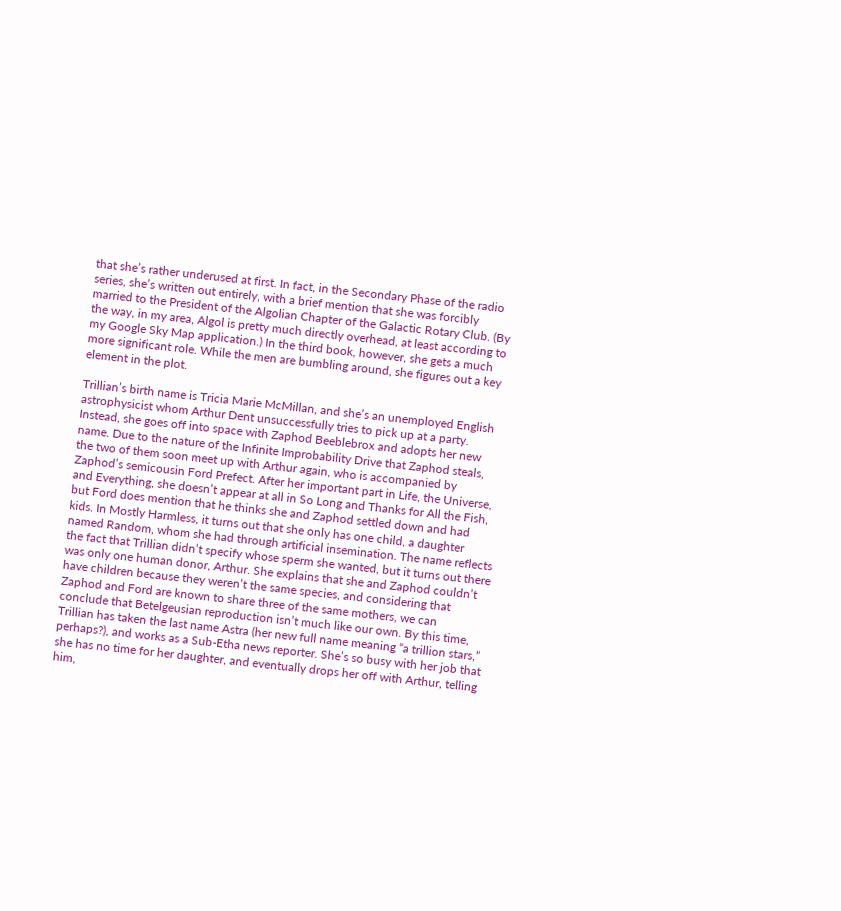that she’s rather underused at first. In fact, in the Secondary Phase of the radio series, she’s written out entirely, with a brief mention that she was forcibly married to the President of the Algolian Chapter of the Galactic Rotary Club. (By the way, in my area, Algol is pretty much directly overhead, at least according to my Google Sky Map application.) In the third book, however, she gets a much more significant role. While the men are bumbling around, she figures out a key element in the plot.

Trillian’s birth name is Tricia Marie McMillan, and she’s an unemployed English astrophysicist whom Arthur Dent unsuccessfully tries to pick up at a party. Instead, she goes off into space with Zaphod Beeblebrox and adopts her new name. Due to the nature of the Infinite Improbability Drive that Zaphod steals, the two of them soon meet up with Arthur again, who is accompanied by Zaphod’s semicousin Ford Prefect. After her important part in Life, the Universe, and Everything, she doesn’t appear at all in So Long and Thanks for All the Fish, but Ford does mention that he thinks she and Zaphod settled down and had kids. In Mostly Harmless, it turns out that she only has one child, a daughter named Random, whom she had through artificial insemination. The name reflects the fact that Trillian didn’t specify whose sperm she wanted, but it turns out there was only one human donor, Arthur. She explains that she and Zaphod couldn’t have children because they weren’t the same species, and considering that Zaphod and Ford are known to share three of the same mothers, we can conclude that Betelgeusian reproduction isn’t much like our own. By this time, Trillian has taken the last name Astra (her new full name meaning “a trillion stars,” perhaps?), and works as a Sub-Etha news reporter. She’s so busy with her job that she has no time for her daughter, and eventually drops her off with Arthur, telling him,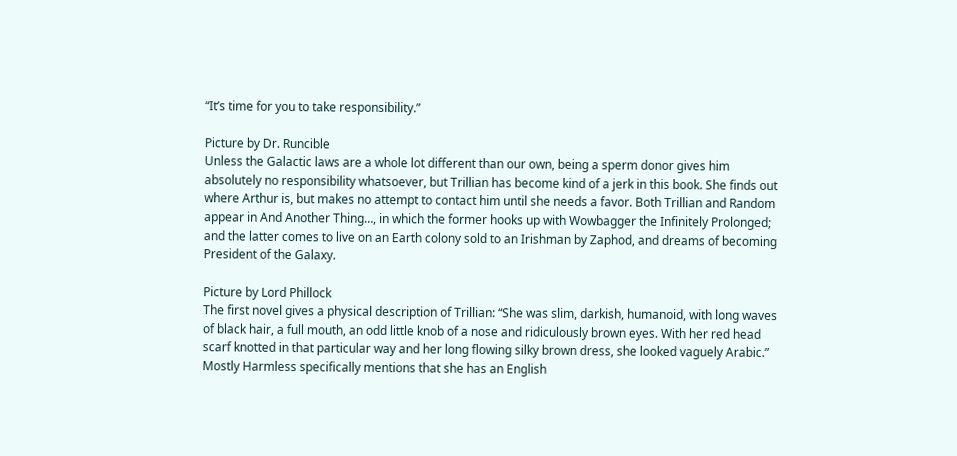“It’s time for you to take responsibility.”

Picture by Dr. Runcible
Unless the Galactic laws are a whole lot different than our own, being a sperm donor gives him absolutely no responsibility whatsoever, but Trillian has become kind of a jerk in this book. She finds out where Arthur is, but makes no attempt to contact him until she needs a favor. Both Trillian and Random appear in And Another Thing…, in which the former hooks up with Wowbagger the Infinitely Prolonged; and the latter comes to live on an Earth colony sold to an Irishman by Zaphod, and dreams of becoming President of the Galaxy.

Picture by Lord Phillock
The first novel gives a physical description of Trillian: “She was slim, darkish, humanoid, with long waves of black hair, a full mouth, an odd little knob of a nose and ridiculously brown eyes. With her red head scarf knotted in that particular way and her long flowing silky brown dress, she looked vaguely Arabic.” Mostly Harmless specifically mentions that she has an English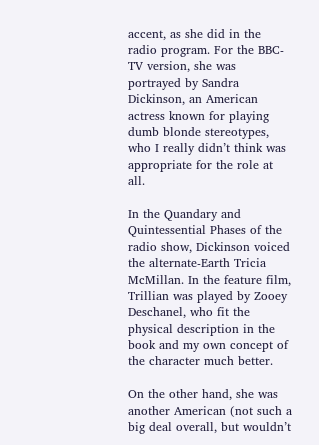accent, as she did in the radio program. For the BBC-TV version, she was portrayed by Sandra Dickinson, an American actress known for playing dumb blonde stereotypes, who I really didn’t think was appropriate for the role at all.

In the Quandary and Quintessential Phases of the radio show, Dickinson voiced the alternate-Earth Tricia McMillan. In the feature film, Trillian was played by Zooey Deschanel, who fit the physical description in the book and my own concept of the character much better.

On the other hand, she was another American (not such a big deal overall, but wouldn’t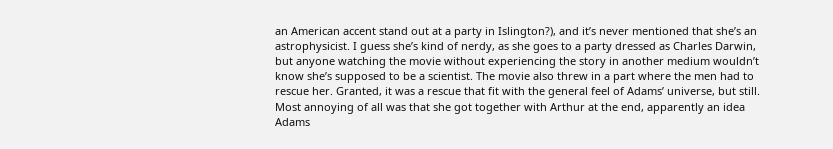an American accent stand out at a party in Islington?), and it’s never mentioned that she’s an astrophysicist. I guess she’s kind of nerdy, as she goes to a party dressed as Charles Darwin, but anyone watching the movie without experiencing the story in another medium wouldn’t know she’s supposed to be a scientist. The movie also threw in a part where the men had to rescue her. Granted, it was a rescue that fit with the general feel of Adams’ universe, but still. Most annoying of all was that she got together with Arthur at the end, apparently an idea Adams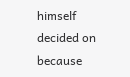himself decided on because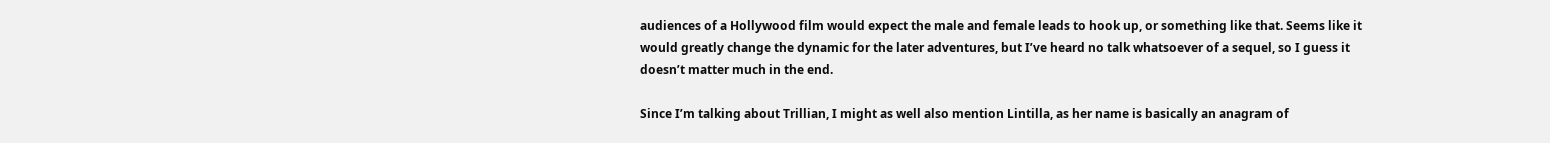audiences of a Hollywood film would expect the male and female leads to hook up, or something like that. Seems like it would greatly change the dynamic for the later adventures, but I’ve heard no talk whatsoever of a sequel, so I guess it doesn’t matter much in the end.

Since I’m talking about Trillian, I might as well also mention Lintilla, as her name is basically an anagram of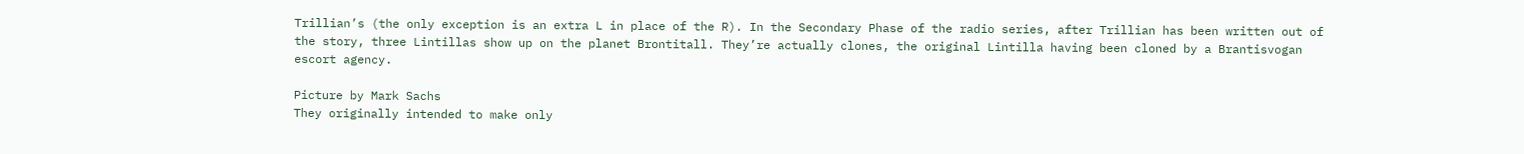Trillian’s (the only exception is an extra L in place of the R). In the Secondary Phase of the radio series, after Trillian has been written out of the story, three Lintillas show up on the planet Brontitall. They’re actually clones, the original Lintilla having been cloned by a Brantisvogan escort agency.

Picture by Mark Sachs
They originally intended to make only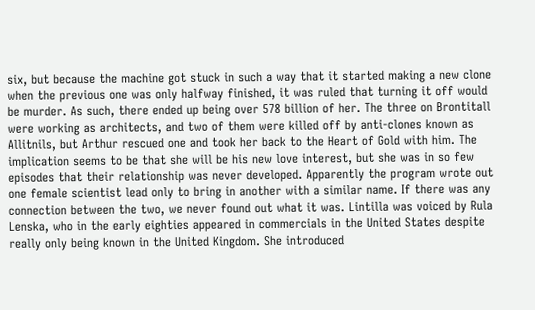six, but because the machine got stuck in such a way that it started making a new clone when the previous one was only halfway finished, it was ruled that turning it off would be murder. As such, there ended up being over 578 billion of her. The three on Brontitall were working as architects, and two of them were killed off by anti-clones known as Allitnils, but Arthur rescued one and took her back to the Heart of Gold with him. The implication seems to be that she will be his new love interest, but she was in so few episodes that their relationship was never developed. Apparently the program wrote out one female scientist lead only to bring in another with a similar name. If there was any connection between the two, we never found out what it was. Lintilla was voiced by Rula Lenska, who in the early eighties appeared in commercials in the United States despite really only being known in the United Kingdom. She introduced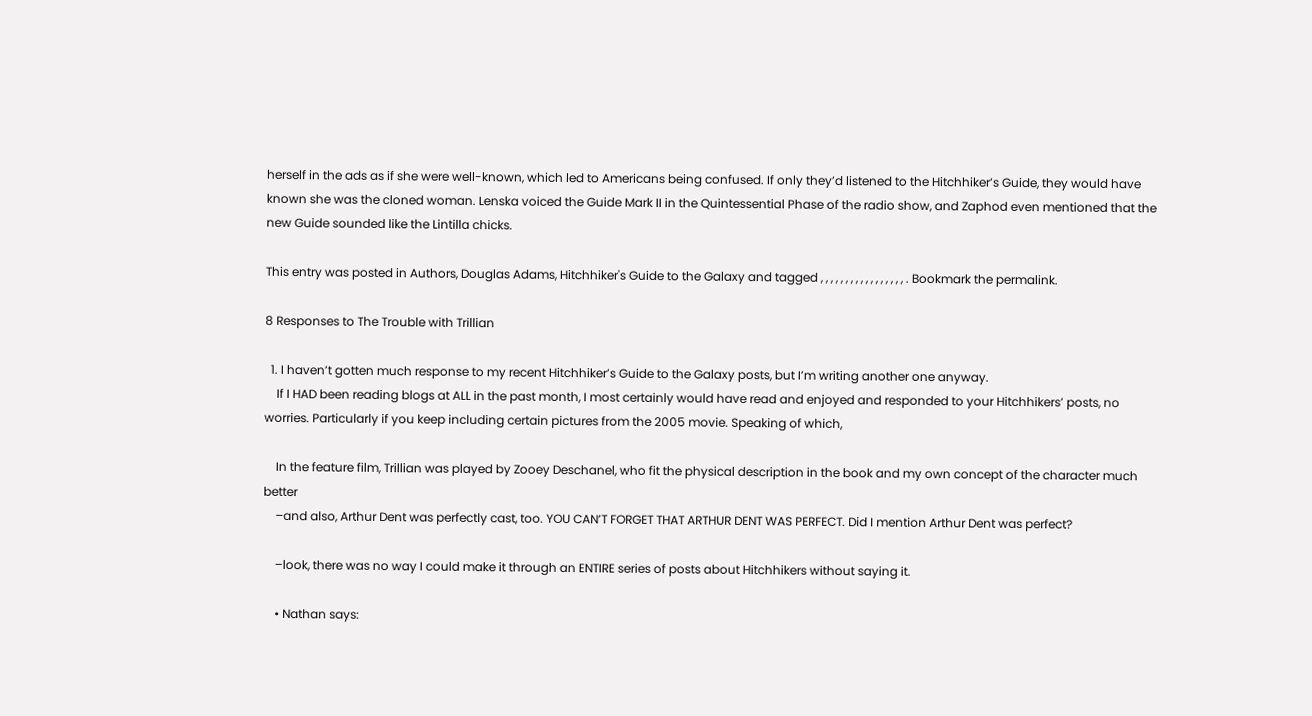herself in the ads as if she were well-known, which led to Americans being confused. If only they’d listened to the Hitchhiker’s Guide, they would have known she was the cloned woman. Lenska voiced the Guide Mark II in the Quintessential Phase of the radio show, and Zaphod even mentioned that the new Guide sounded like the Lintilla chicks.

This entry was posted in Authors, Douglas Adams, Hitchhiker's Guide to the Galaxy and tagged , , , , , , , , , , , , , , , , , . Bookmark the permalink.

8 Responses to The Trouble with Trillian

  1. I haven’t gotten much response to my recent Hitchhiker’s Guide to the Galaxy posts, but I’m writing another one anyway.
    If I HAD been reading blogs at ALL in the past month, I most certainly would have read and enjoyed and responded to your Hitchhikers’ posts, no worries. Particularly if you keep including certain pictures from the 2005 movie. Speaking of which,

    In the feature film, Trillian was played by Zooey Deschanel, who fit the physical description in the book and my own concept of the character much better
    –and also, Arthur Dent was perfectly cast, too. YOU CAN’T FORGET THAT ARTHUR DENT WAS PERFECT. Did I mention Arthur Dent was perfect?

    –look, there was no way I could make it through an ENTIRE series of posts about Hitchhikers without saying it.

    • Nathan says: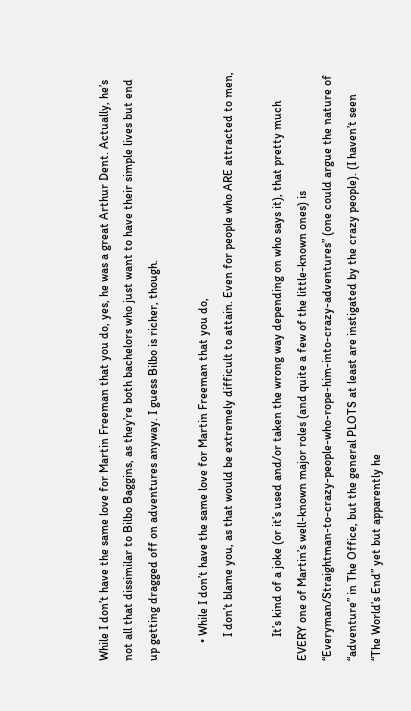While I don’t have the same love for Martin Freeman that you do, yes, he was a great Arthur Dent. Actually, he’s not all that dissimilar to Bilbo Baggins, as they’re both bachelors who just want to have their simple lives but end up getting dragged off on adventures anyway. I guess Bilbo is richer, though.

      • While I don’t have the same love for Martin Freeman that you do,
        I don’t blame you, as that would be extremely difficult to attain. Even for people who ARE attracted to men,

        It’s kind of a joke (or it’s used and/or taken the wrong way depending on who says it), that pretty much EVERY one of Martin’s well-known major roles (and quite a few of the little-known ones) is “Everyman/Straightman-to-crazy-people-who-rope-him-into-crazy-adventures” (one could argue the nature of “adventure” in The Office, but the general PLOTS at least are instigated by the crazy people). (I haven’t seen “The World’s End” yet but apparently he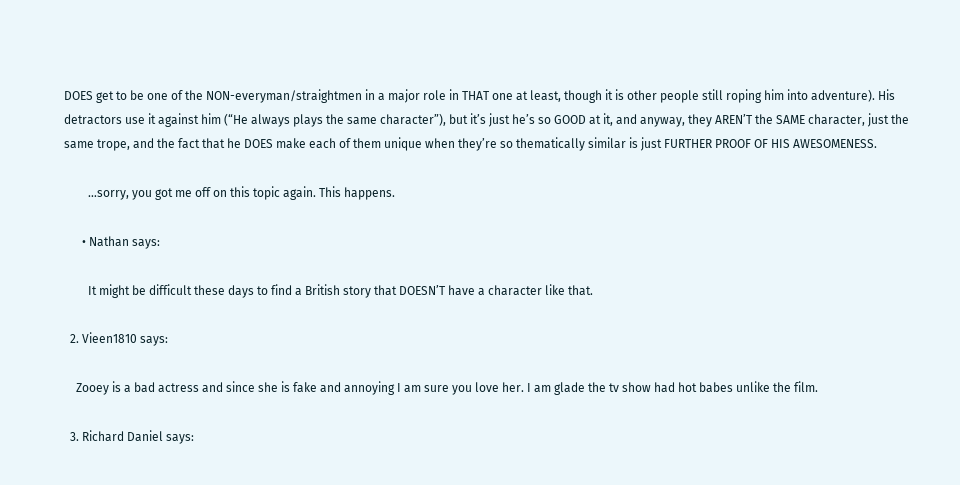DOES get to be one of the NON-everyman/straightmen in a major role in THAT one at least, though it is other people still roping him into adventure). His detractors use it against him (“He always plays the same character”), but it’s just he’s so GOOD at it, and anyway, they AREN’T the SAME character, just the same trope, and the fact that he DOES make each of them unique when they’re so thematically similar is just FURTHER PROOF OF HIS AWESOMENESS.

        …sorry, you got me off on this topic again. This happens.

      • Nathan says:

        It might be difficult these days to find a British story that DOESN’T have a character like that.

  2. Vieen1810 says:

    Zooey is a bad actress and since she is fake and annoying I am sure you love her. I am glade the tv show had hot babes unlike the film.

  3. Richard Daniel says: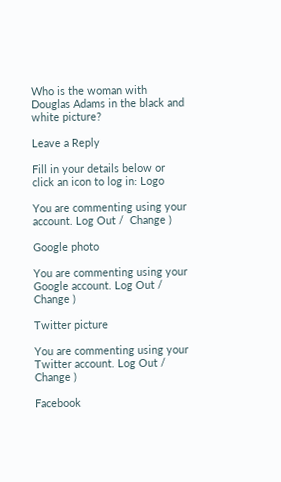Who is the woman with Douglas Adams in the black and white picture?

Leave a Reply

Fill in your details below or click an icon to log in: Logo

You are commenting using your account. Log Out /  Change )

Google photo

You are commenting using your Google account. Log Out /  Change )

Twitter picture

You are commenting using your Twitter account. Log Out /  Change )

Facebook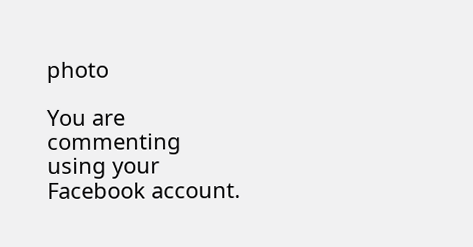photo

You are commenting using your Facebook account.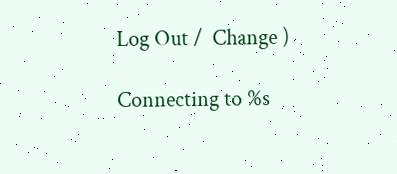Log Out /  Change )

Connecting to %s